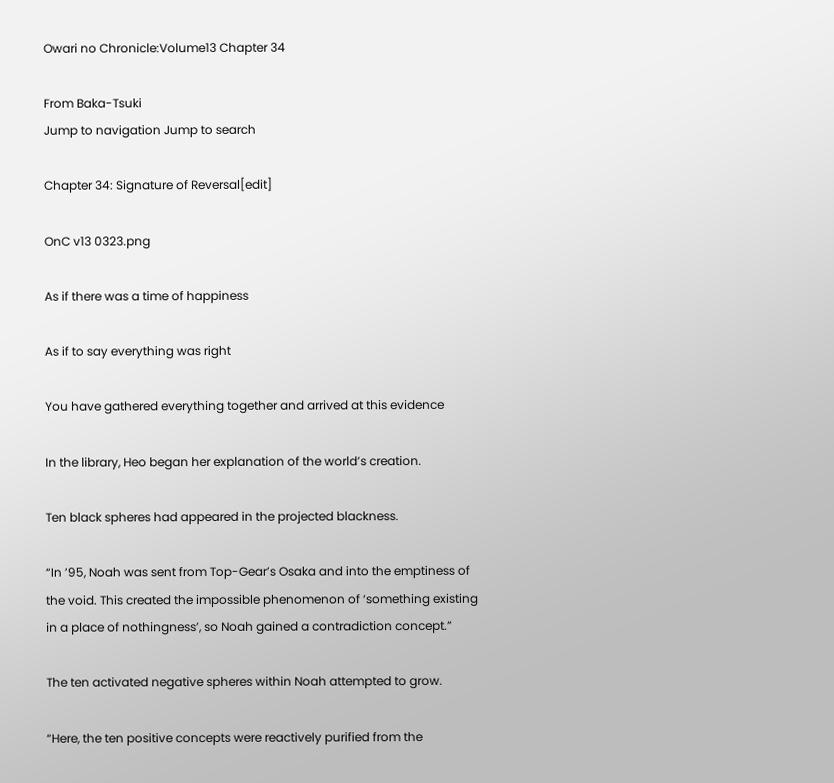Owari no Chronicle:Volume13 Chapter 34

From Baka-Tsuki
Jump to navigation Jump to search

Chapter 34: Signature of Reversal[edit]

OnC v13 0323.png

As if there was a time of happiness

As if to say everything was right

You have gathered everything together and arrived at this evidence

In the library, Heo began her explanation of the world’s creation.

Ten black spheres had appeared in the projected blackness.

“In ’95, Noah was sent from Top-Gear’s Osaka and into the emptiness of the void. This created the impossible phenomenon of ‘something existing in a place of nothingness’, so Noah gained a contradiction concept.”

The ten activated negative spheres within Noah attempted to grow.

“Here, the ten positive concepts were reactively purified from the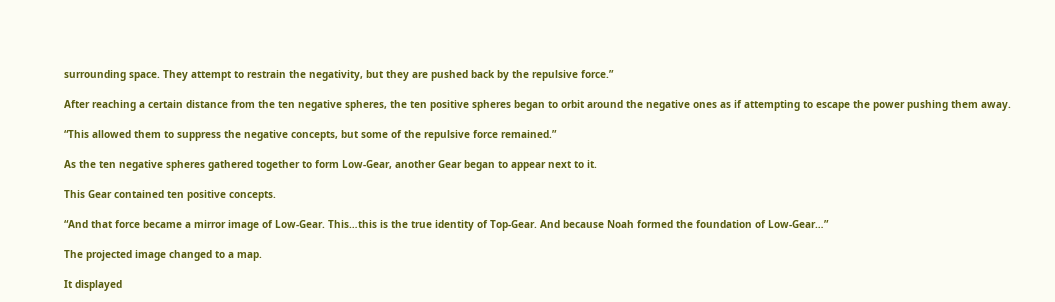surrounding space. They attempt to restrain the negativity, but they are pushed back by the repulsive force.”

After reaching a certain distance from the ten negative spheres, the ten positive spheres began to orbit around the negative ones as if attempting to escape the power pushing them away.

“This allowed them to suppress the negative concepts, but some of the repulsive force remained.”

As the ten negative spheres gathered together to form Low-Gear, another Gear began to appear next to it.

This Gear contained ten positive concepts.

“And that force became a mirror image of Low-Gear. This…this is the true identity of Top-Gear. And because Noah formed the foundation of Low-Gear…”

The projected image changed to a map.

It displayed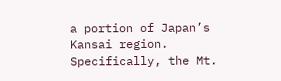a portion of Japan’s Kansai region. Specifically, the Mt.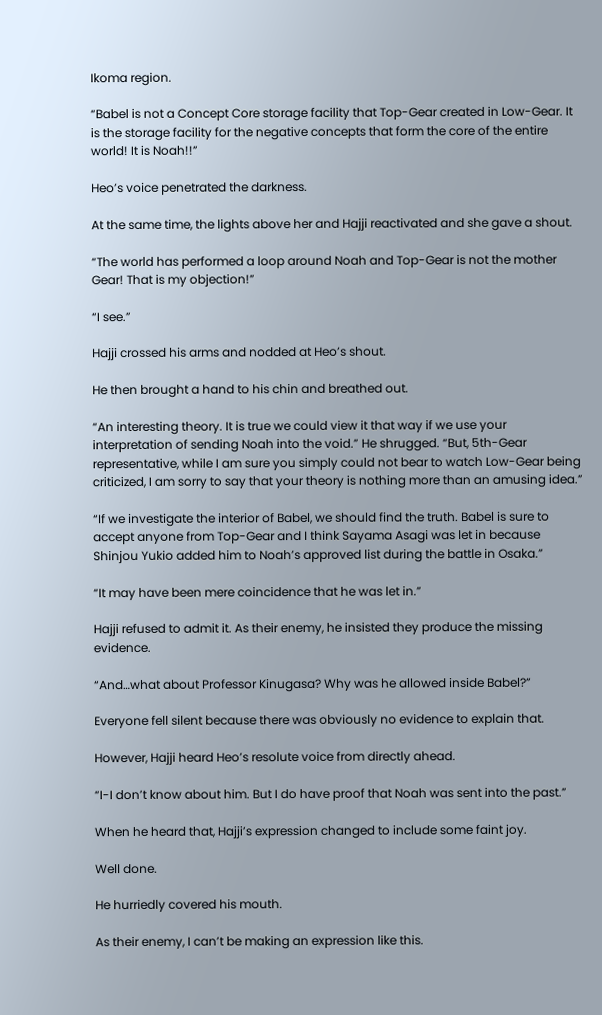Ikoma region.

“Babel is not a Concept Core storage facility that Top-Gear created in Low-Gear. It is the storage facility for the negative concepts that form the core of the entire world! It is Noah!!”

Heo’s voice penetrated the darkness.

At the same time, the lights above her and Hajji reactivated and she gave a shout.

“The world has performed a loop around Noah and Top-Gear is not the mother Gear! That is my objection!”

“I see.”

Hajji crossed his arms and nodded at Heo’s shout.

He then brought a hand to his chin and breathed out.

“An interesting theory. It is true we could view it that way if we use your interpretation of sending Noah into the void.” He shrugged. “But, 5th-Gear representative, while I am sure you simply could not bear to watch Low-Gear being criticized, I am sorry to say that your theory is nothing more than an amusing idea.”

“If we investigate the interior of Babel, we should find the truth. Babel is sure to accept anyone from Top-Gear and I think Sayama Asagi was let in because Shinjou Yukio added him to Noah’s approved list during the battle in Osaka.”

“It may have been mere coincidence that he was let in.”

Hajji refused to admit it. As their enemy, he insisted they produce the missing evidence.

“And…what about Professor Kinugasa? Why was he allowed inside Babel?”

Everyone fell silent because there was obviously no evidence to explain that.

However, Hajji heard Heo’s resolute voice from directly ahead.

“I-I don’t know about him. But I do have proof that Noah was sent into the past.”

When he heard that, Hajji’s expression changed to include some faint joy.

Well done.

He hurriedly covered his mouth.

As their enemy, I can’t be making an expression like this.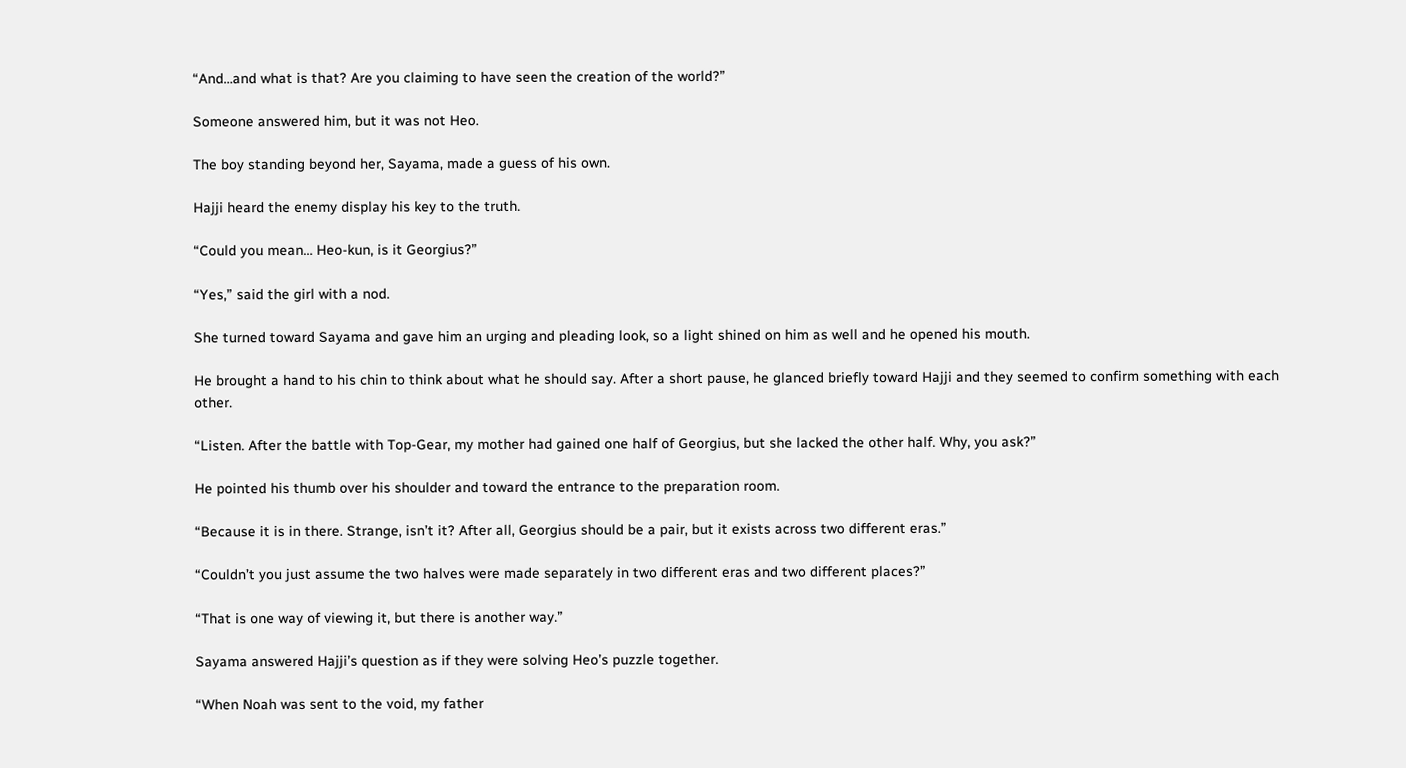“And…and what is that? Are you claiming to have seen the creation of the world?”

Someone answered him, but it was not Heo.

The boy standing beyond her, Sayama, made a guess of his own.

Hajji heard the enemy display his key to the truth.

“Could you mean… Heo-kun, is it Georgius?”

“Yes,” said the girl with a nod.

She turned toward Sayama and gave him an urging and pleading look, so a light shined on him as well and he opened his mouth.

He brought a hand to his chin to think about what he should say. After a short pause, he glanced briefly toward Hajji and they seemed to confirm something with each other.

“Listen. After the battle with Top-Gear, my mother had gained one half of Georgius, but she lacked the other half. Why, you ask?”

He pointed his thumb over his shoulder and toward the entrance to the preparation room.

“Because it is in there. Strange, isn’t it? After all, Georgius should be a pair, but it exists across two different eras.”

“Couldn’t you just assume the two halves were made separately in two different eras and two different places?”

“That is one way of viewing it, but there is another way.”

Sayama answered Hajji’s question as if they were solving Heo’s puzzle together.

“When Noah was sent to the void, my father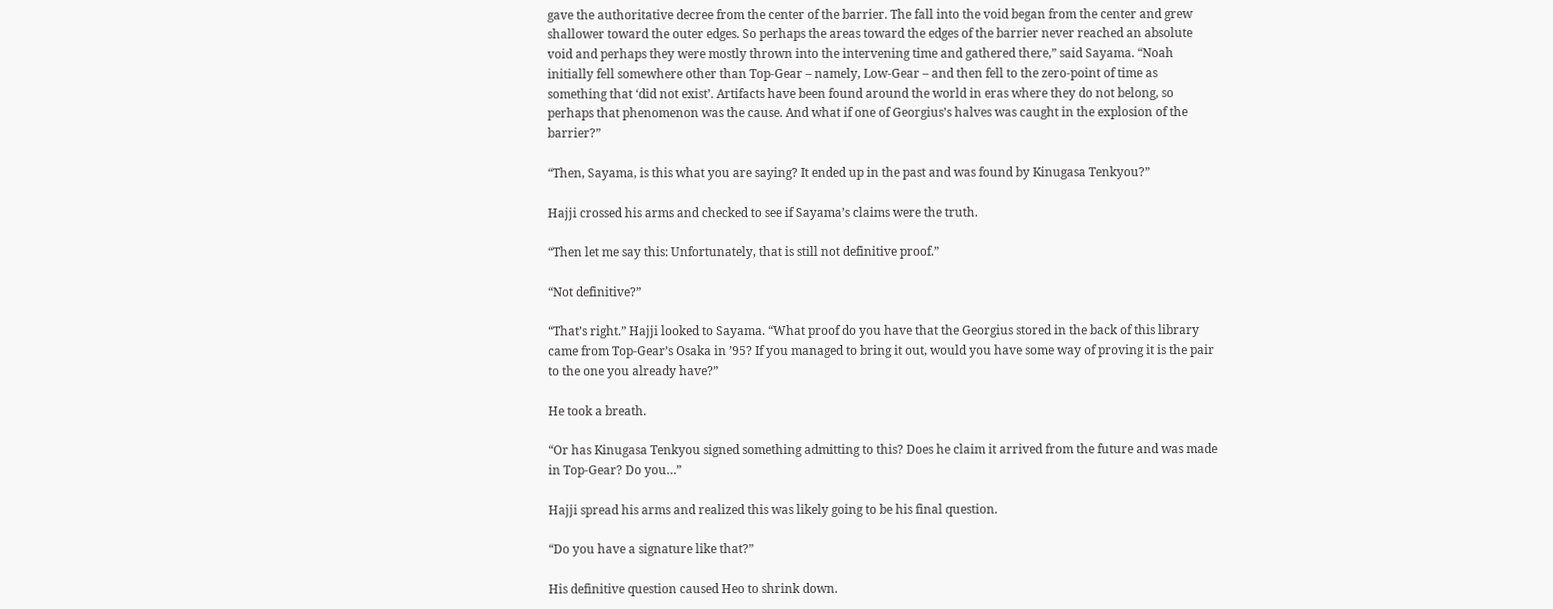gave the authoritative decree from the center of the barrier. The fall into the void began from the center and grew shallower toward the outer edges. So perhaps the areas toward the edges of the barrier never reached an absolute void and perhaps they were mostly thrown into the intervening time and gathered there,” said Sayama. “Noah initially fell somewhere other than Top-Gear – namely, Low-Gear – and then fell to the zero-point of time as something that ‘did not exist’. Artifacts have been found around the world in eras where they do not belong, so perhaps that phenomenon was the cause. And what if one of Georgius’s halves was caught in the explosion of the barrier?”

“Then, Sayama, is this what you are saying? It ended up in the past and was found by Kinugasa Tenkyou?”

Hajji crossed his arms and checked to see if Sayama’s claims were the truth.

“Then let me say this: Unfortunately, that is still not definitive proof.”

“Not definitive?”

“That’s right.” Hajji looked to Sayama. “What proof do you have that the Georgius stored in the back of this library came from Top-Gear’s Osaka in ’95? If you managed to bring it out, would you have some way of proving it is the pair to the one you already have?”

He took a breath.

“Or has Kinugasa Tenkyou signed something admitting to this? Does he claim it arrived from the future and was made in Top-Gear? Do you…”

Hajji spread his arms and realized this was likely going to be his final question.

“Do you have a signature like that?”

His definitive question caused Heo to shrink down.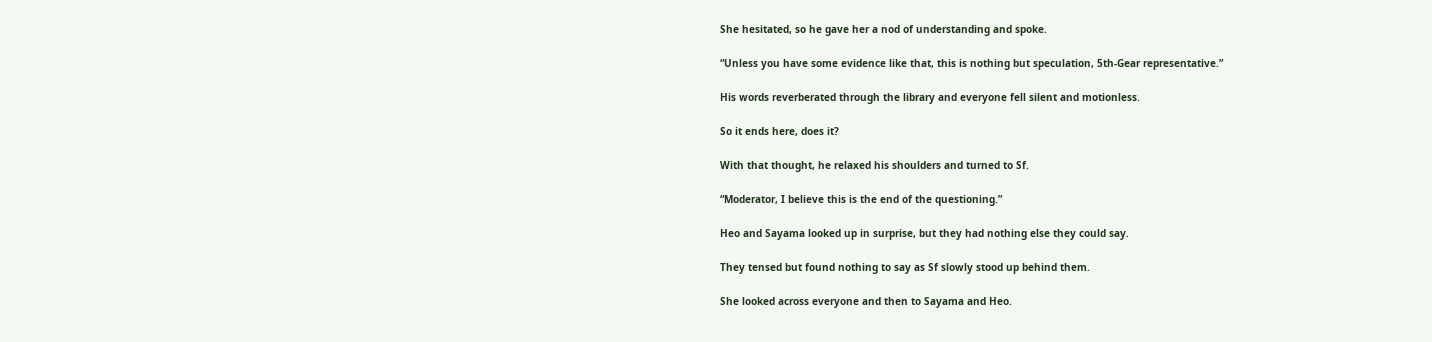She hesitated, so he gave her a nod of understanding and spoke.

“Unless you have some evidence like that, this is nothing but speculation, 5th-Gear representative.”

His words reverberated through the library and everyone fell silent and motionless.

So it ends here, does it?

With that thought, he relaxed his shoulders and turned to Sf.

“Moderator, I believe this is the end of the questioning.”

Heo and Sayama looked up in surprise, but they had nothing else they could say.

They tensed but found nothing to say as Sf slowly stood up behind them.

She looked across everyone and then to Sayama and Heo.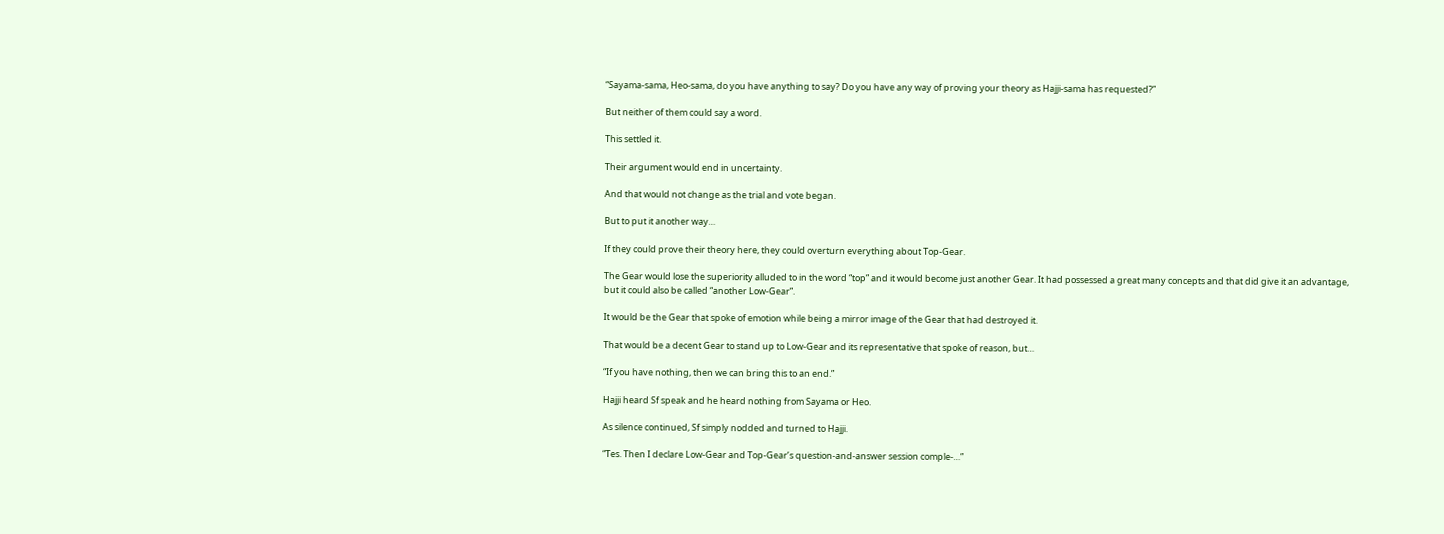“Sayama-sama, Heo-sama, do you have anything to say? Do you have any way of proving your theory as Hajji-sama has requested?”

But neither of them could say a word.

This settled it.

Their argument would end in uncertainty.

And that would not change as the trial and vote began.

But to put it another way…

If they could prove their theory here, they could overturn everything about Top-Gear.

The Gear would lose the superiority alluded to in the word “top” and it would become just another Gear. It had possessed a great many concepts and that did give it an advantage, but it could also be called “another Low-Gear”.

It would be the Gear that spoke of emotion while being a mirror image of the Gear that had destroyed it.

That would be a decent Gear to stand up to Low-Gear and its representative that spoke of reason, but…

“If you have nothing, then we can bring this to an end.”

Hajji heard Sf speak and he heard nothing from Sayama or Heo.

As silence continued, Sf simply nodded and turned to Hajji.

“Tes. Then I declare Low-Gear and Top-Gear’s question-and-answer session comple-…”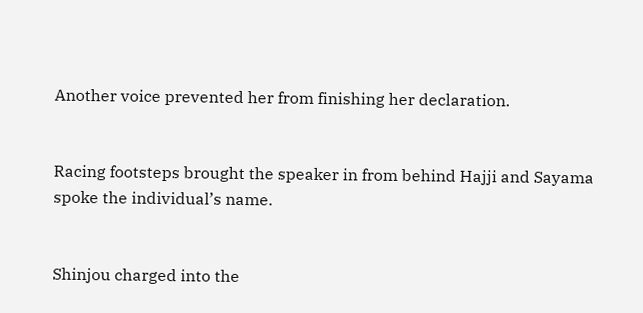Another voice prevented her from finishing her declaration.


Racing footsteps brought the speaker in from behind Hajji and Sayama spoke the individual’s name.


Shinjou charged into the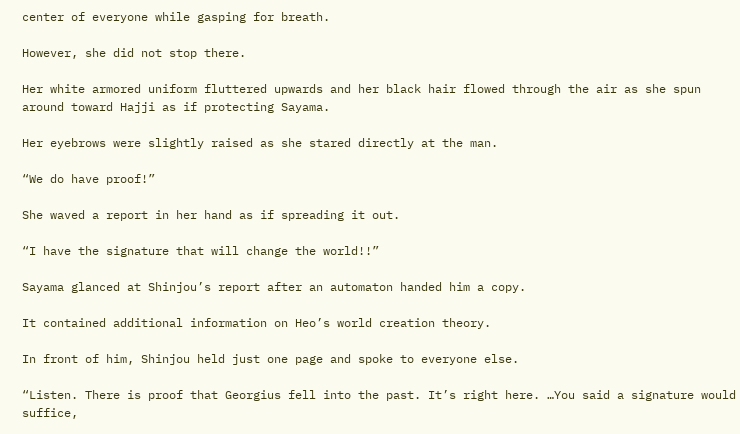center of everyone while gasping for breath.

However, she did not stop there.

Her white armored uniform fluttered upwards and her black hair flowed through the air as she spun around toward Hajji as if protecting Sayama.

Her eyebrows were slightly raised as she stared directly at the man.

“We do have proof!”

She waved a report in her hand as if spreading it out.

“I have the signature that will change the world!!”

Sayama glanced at Shinjou’s report after an automaton handed him a copy.

It contained additional information on Heo’s world creation theory.

In front of him, Shinjou held just one page and spoke to everyone else.

“Listen. There is proof that Georgius fell into the past. It’s right here. …You said a signature would suffice,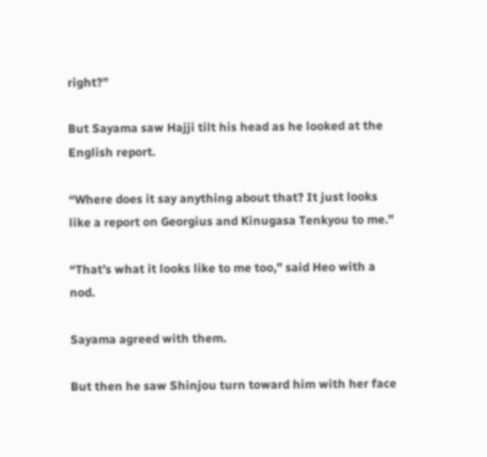right?”

But Sayama saw Hajji tilt his head as he looked at the English report.

“Where does it say anything about that? It just looks like a report on Georgius and Kinugasa Tenkyou to me.”

“That’s what it looks like to me too,” said Heo with a nod.

Sayama agreed with them.

But then he saw Shinjou turn toward him with her face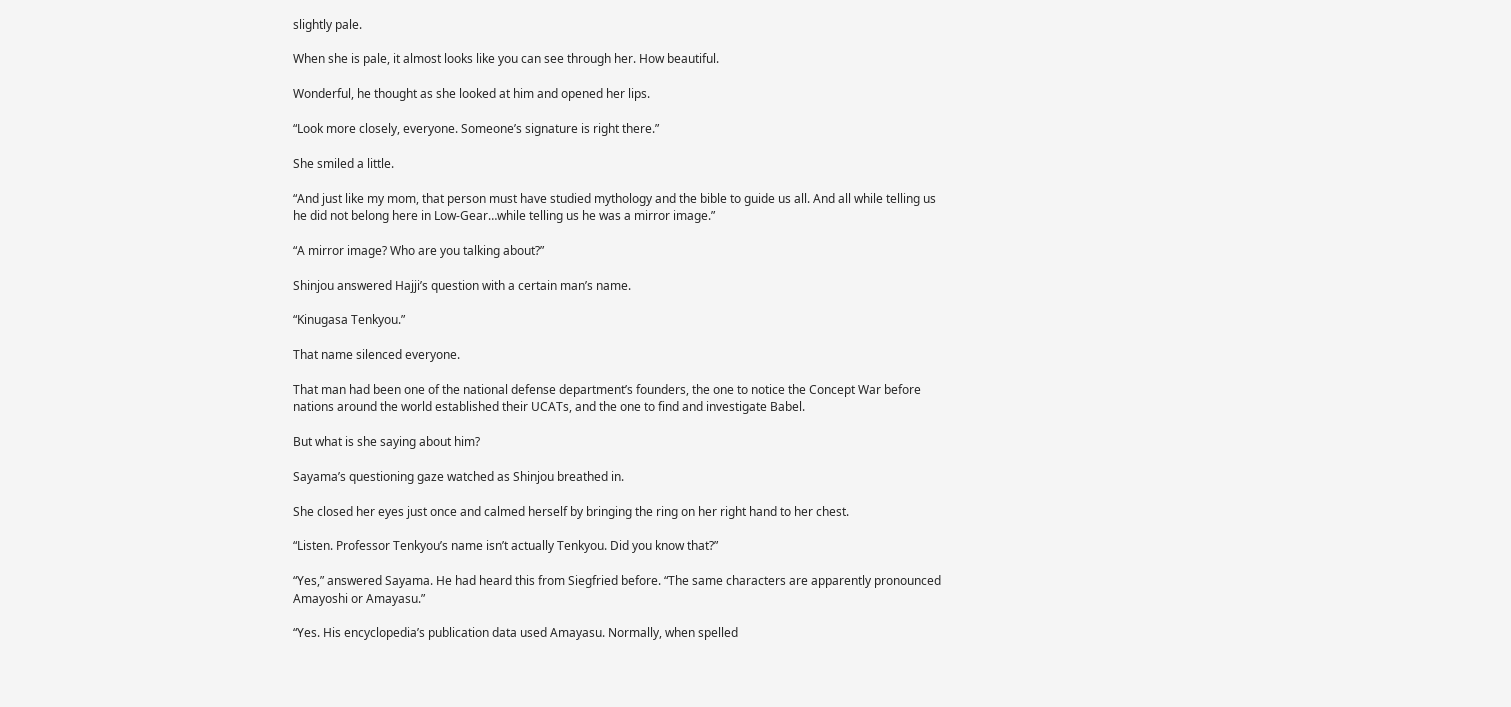slightly pale.

When she is pale, it almost looks like you can see through her. How beautiful.

Wonderful, he thought as she looked at him and opened her lips.

“Look more closely, everyone. Someone’s signature is right there.”

She smiled a little.

“And just like my mom, that person must have studied mythology and the bible to guide us all. And all while telling us he did not belong here in Low-Gear…while telling us he was a mirror image.”

“A mirror image? Who are you talking about?”

Shinjou answered Hajji’s question with a certain man’s name.

“Kinugasa Tenkyou.”

That name silenced everyone.

That man had been one of the national defense department’s founders, the one to notice the Concept War before nations around the world established their UCATs, and the one to find and investigate Babel.

But what is she saying about him?

Sayama’s questioning gaze watched as Shinjou breathed in.

She closed her eyes just once and calmed herself by bringing the ring on her right hand to her chest.

“Listen. Professor Tenkyou’s name isn’t actually Tenkyou. Did you know that?”

“Yes,” answered Sayama. He had heard this from Siegfried before. “The same characters are apparently pronounced Amayoshi or Amayasu.”

“Yes. His encyclopedia’s publication data used Amayasu. Normally, when spelled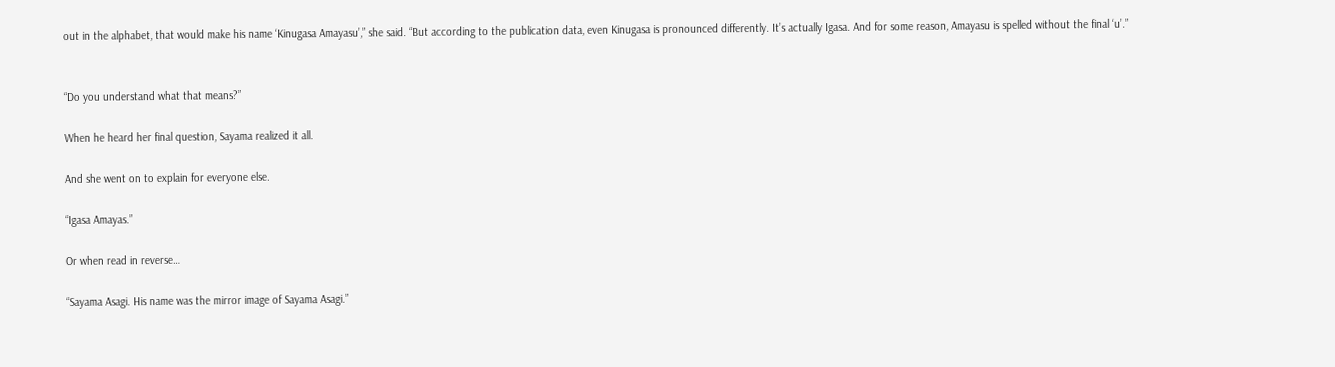out in the alphabet, that would make his name ‘Kinugasa Amayasu’,” she said. “But according to the publication data, even Kinugasa is pronounced differently. It’s actually Igasa. And for some reason, Amayasu is spelled without the final ‘u’.”


“Do you understand what that means?”

When he heard her final question, Sayama realized it all.

And she went on to explain for everyone else.

“Igasa Amayas.”

Or when read in reverse…

“Sayama Asagi. His name was the mirror image of Sayama Asagi.”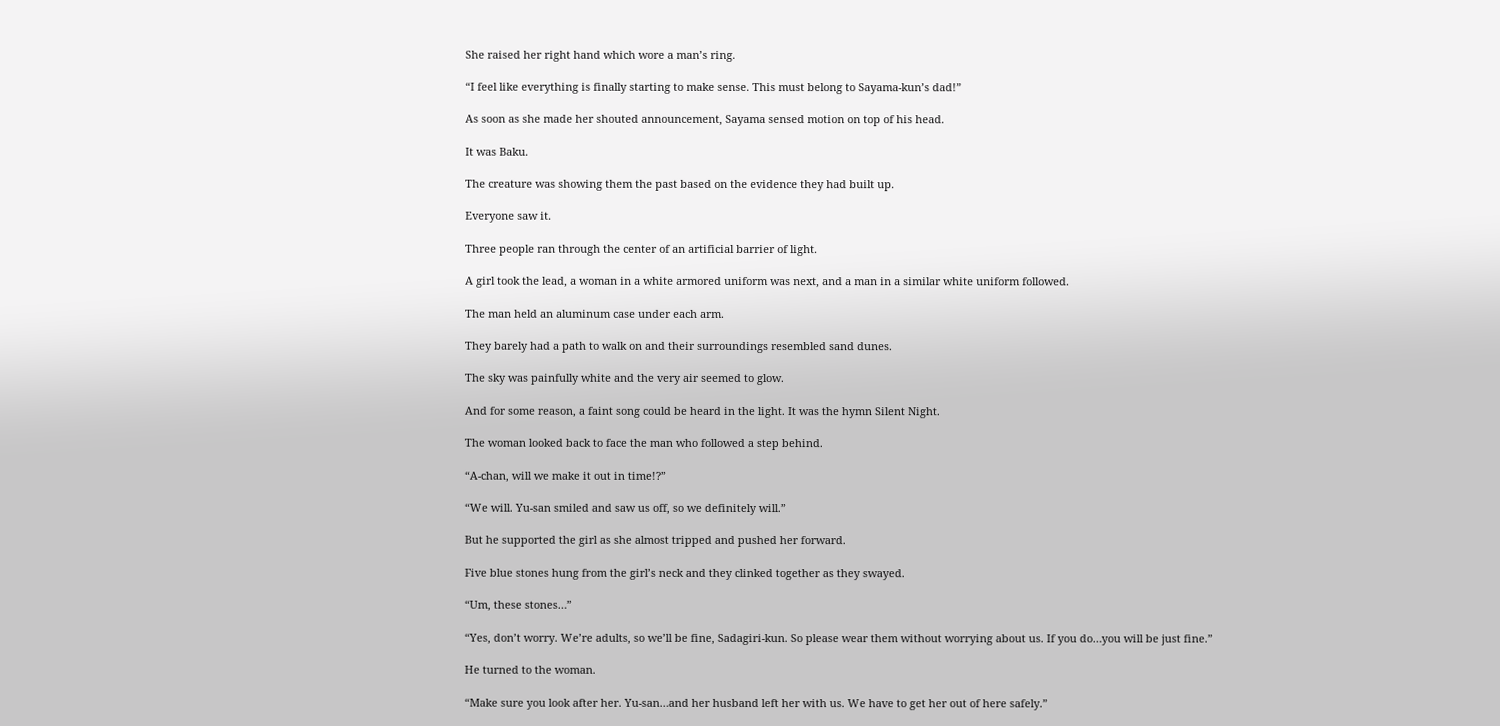She raised her right hand which wore a man’s ring.

“I feel like everything is finally starting to make sense. This must belong to Sayama-kun’s dad!”

As soon as she made her shouted announcement, Sayama sensed motion on top of his head.

It was Baku.

The creature was showing them the past based on the evidence they had built up.

Everyone saw it.

Three people ran through the center of an artificial barrier of light.

A girl took the lead, a woman in a white armored uniform was next, and a man in a similar white uniform followed.

The man held an aluminum case under each arm.

They barely had a path to walk on and their surroundings resembled sand dunes.

The sky was painfully white and the very air seemed to glow.

And for some reason, a faint song could be heard in the light. It was the hymn Silent Night.

The woman looked back to face the man who followed a step behind.

“A-chan, will we make it out in time!?”

“We will. Yu-san smiled and saw us off, so we definitely will.”

But he supported the girl as she almost tripped and pushed her forward.

Five blue stones hung from the girl’s neck and they clinked together as they swayed.

“Um, these stones…”

“Yes, don’t worry. We’re adults, so we’ll be fine, Sadagiri-kun. So please wear them without worrying about us. If you do…you will be just fine.”

He turned to the woman.

“Make sure you look after her. Yu-san…and her husband left her with us. We have to get her out of here safely.”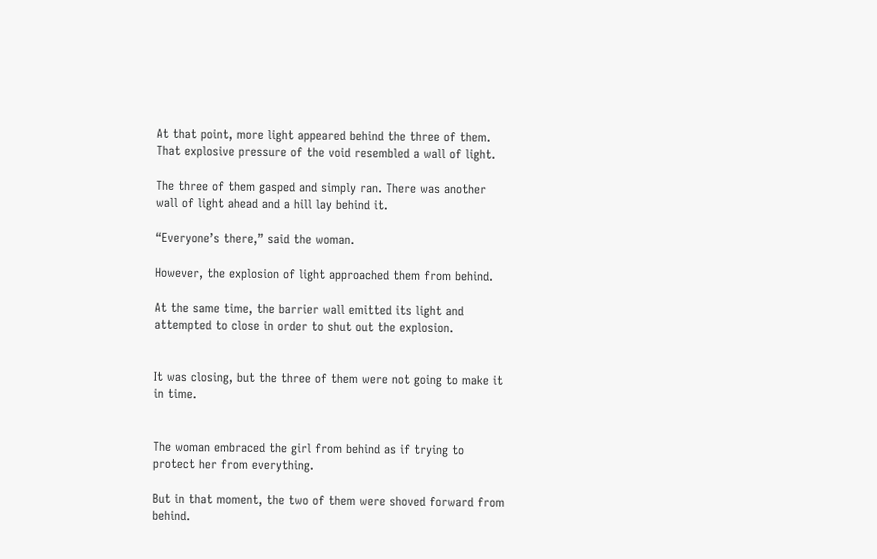At that point, more light appeared behind the three of them. That explosive pressure of the void resembled a wall of light.

The three of them gasped and simply ran. There was another wall of light ahead and a hill lay behind it.

“Everyone’s there,” said the woman.

However, the explosion of light approached them from behind.

At the same time, the barrier wall emitted its light and attempted to close in order to shut out the explosion.


It was closing, but the three of them were not going to make it in time.


The woman embraced the girl from behind as if trying to protect her from everything.

But in that moment, the two of them were shoved forward from behind.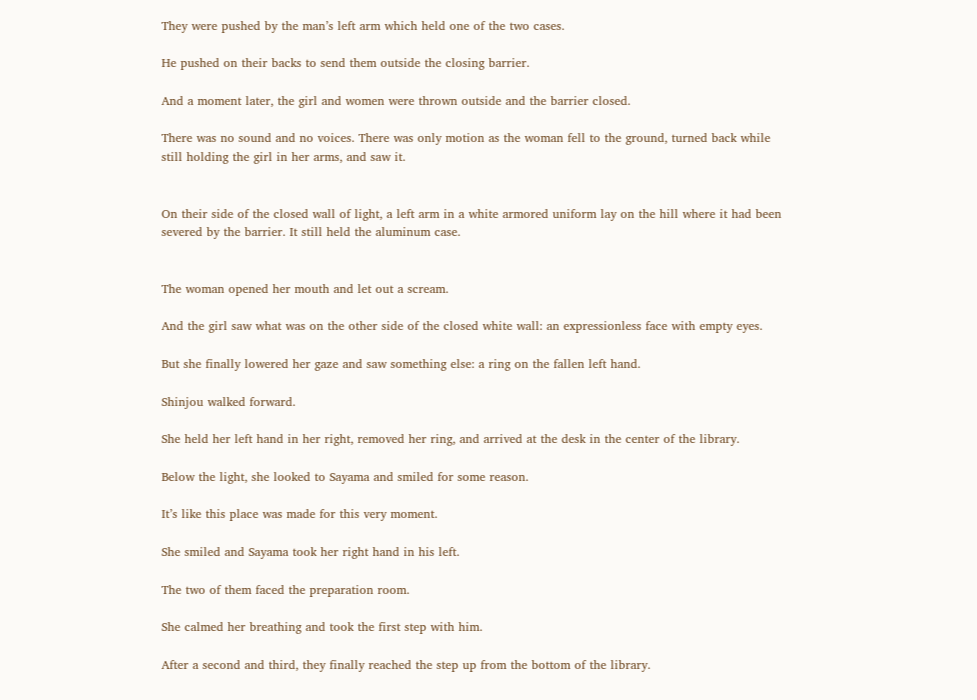They were pushed by the man’s left arm which held one of the two cases.

He pushed on their backs to send them outside the closing barrier.

And a moment later, the girl and women were thrown outside and the barrier closed.

There was no sound and no voices. There was only motion as the woman fell to the ground, turned back while still holding the girl in her arms, and saw it.


On their side of the closed wall of light, a left arm in a white armored uniform lay on the hill where it had been severed by the barrier. It still held the aluminum case.


The woman opened her mouth and let out a scream.

And the girl saw what was on the other side of the closed white wall: an expressionless face with empty eyes.

But she finally lowered her gaze and saw something else: a ring on the fallen left hand.

Shinjou walked forward.

She held her left hand in her right, removed her ring, and arrived at the desk in the center of the library.

Below the light, she looked to Sayama and smiled for some reason.

It’s like this place was made for this very moment.

She smiled and Sayama took her right hand in his left.

The two of them faced the preparation room.

She calmed her breathing and took the first step with him.

After a second and third, they finally reached the step up from the bottom of the library.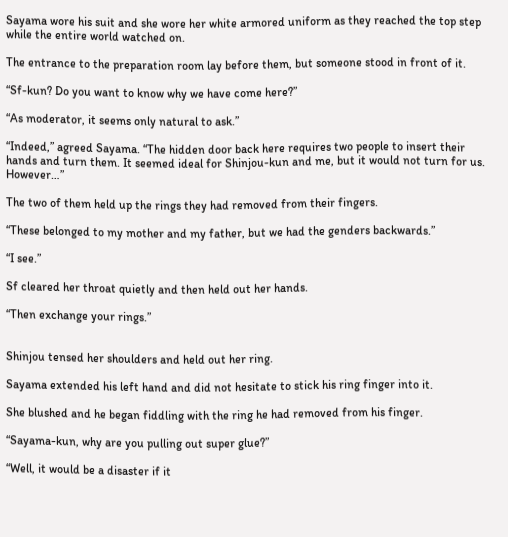Sayama wore his suit and she wore her white armored uniform as they reached the top step while the entire world watched on.

The entrance to the preparation room lay before them, but someone stood in front of it.

“Sf-kun? Do you want to know why we have come here?”

“As moderator, it seems only natural to ask.”

“Indeed,” agreed Sayama. “The hidden door back here requires two people to insert their hands and turn them. It seemed ideal for Shinjou-kun and me, but it would not turn for us. However…”

The two of them held up the rings they had removed from their fingers.

“These belonged to my mother and my father, but we had the genders backwards.”

“I see.”

Sf cleared her throat quietly and then held out her hands.

“Then exchange your rings.”


Shinjou tensed her shoulders and held out her ring.

Sayama extended his left hand and did not hesitate to stick his ring finger into it.

She blushed and he began fiddling with the ring he had removed from his finger.

“Sayama-kun, why are you pulling out super glue?”

“Well, it would be a disaster if it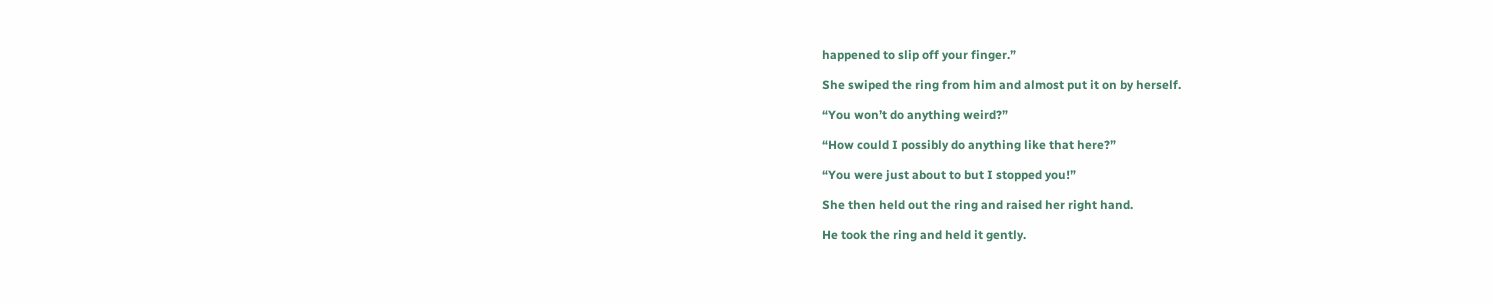happened to slip off your finger.”

She swiped the ring from him and almost put it on by herself.

“You won’t do anything weird?”

“How could I possibly do anything like that here?”

“You were just about to but I stopped you!”

She then held out the ring and raised her right hand.

He took the ring and held it gently.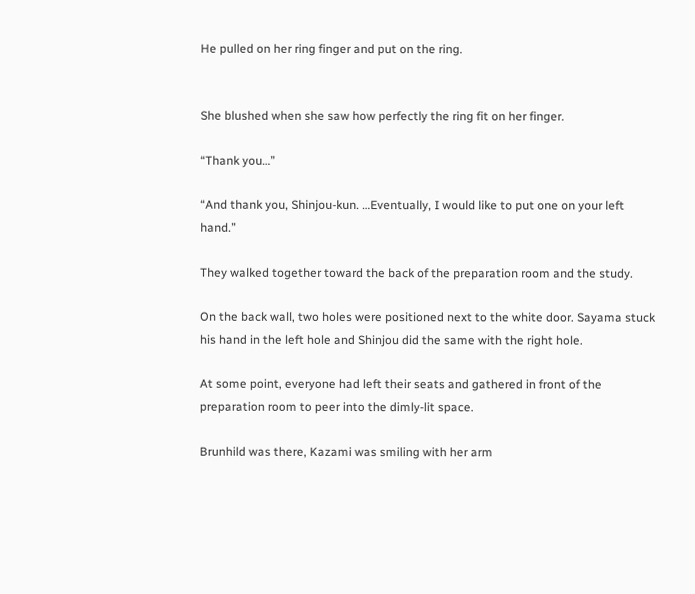He pulled on her ring finger and put on the ring.


She blushed when she saw how perfectly the ring fit on her finger.

“Thank you…”

“And thank you, Shinjou-kun. …Eventually, I would like to put one on your left hand.”

They walked together toward the back of the preparation room and the study.

On the back wall, two holes were positioned next to the white door. Sayama stuck his hand in the left hole and Shinjou did the same with the right hole.

At some point, everyone had left their seats and gathered in front of the preparation room to peer into the dimly-lit space.

Brunhild was there, Kazami was smiling with her arm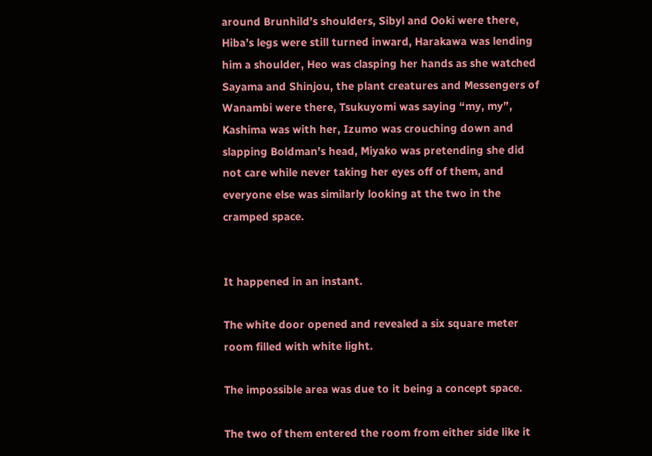around Brunhild’s shoulders, Sibyl and Ooki were there, Hiba’s legs were still turned inward, Harakawa was lending him a shoulder, Heo was clasping her hands as she watched Sayama and Shinjou, the plant creatures and Messengers of Wanambi were there, Tsukuyomi was saying “my, my”, Kashima was with her, Izumo was crouching down and slapping Boldman’s head, Miyako was pretending she did not care while never taking her eyes off of them, and everyone else was similarly looking at the two in the cramped space.


It happened in an instant.

The white door opened and revealed a six square meter room filled with white light.

The impossible area was due to it being a concept space.

The two of them entered the room from either side like it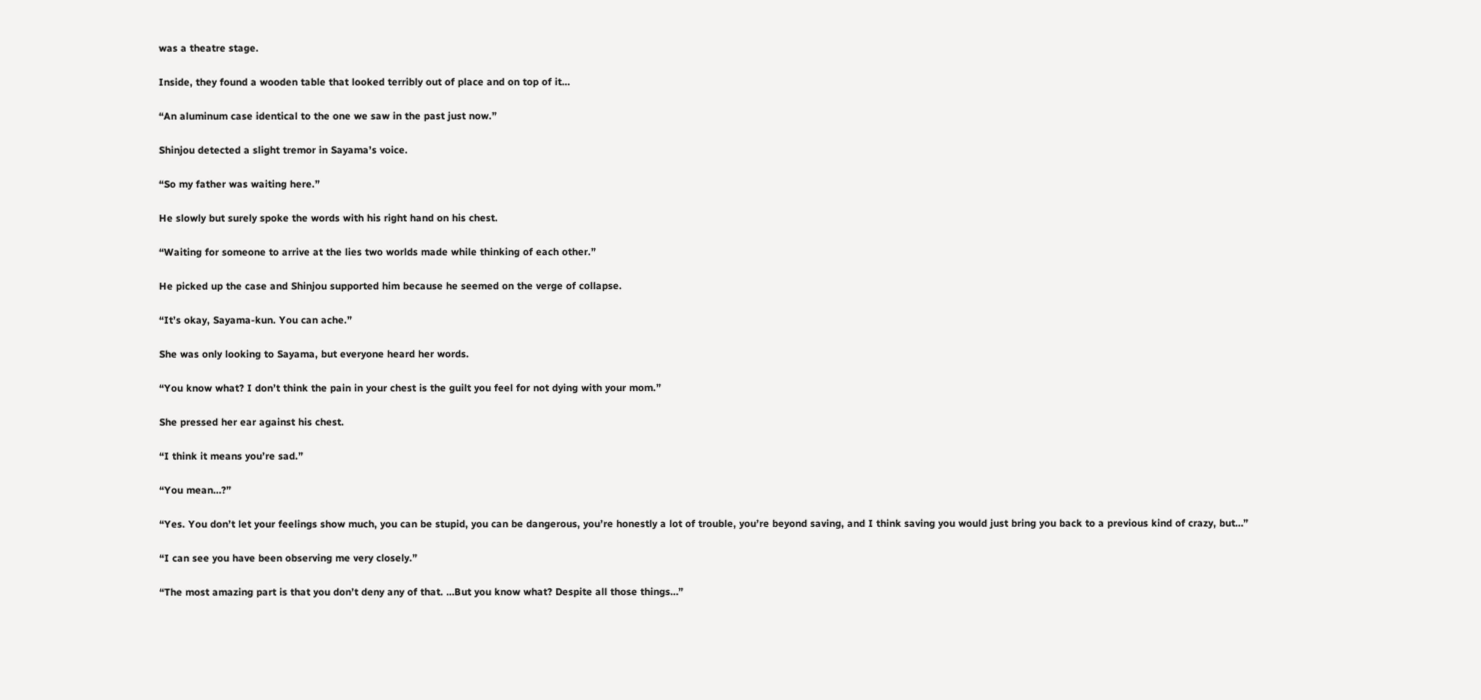was a theatre stage.

Inside, they found a wooden table that looked terribly out of place and on top of it…

“An aluminum case identical to the one we saw in the past just now.”

Shinjou detected a slight tremor in Sayama’s voice.

“So my father was waiting here.”

He slowly but surely spoke the words with his right hand on his chest.

“Waiting for someone to arrive at the lies two worlds made while thinking of each other.”

He picked up the case and Shinjou supported him because he seemed on the verge of collapse.

“It’s okay, Sayama-kun. You can ache.”

She was only looking to Sayama, but everyone heard her words.

“You know what? I don’t think the pain in your chest is the guilt you feel for not dying with your mom.”

She pressed her ear against his chest.

“I think it means you’re sad.”

“You mean…?”

“Yes. You don’t let your feelings show much, you can be stupid, you can be dangerous, you’re honestly a lot of trouble, you’re beyond saving, and I think saving you would just bring you back to a previous kind of crazy, but…”

“I can see you have been observing me very closely.”

“The most amazing part is that you don’t deny any of that. …But you know what? Despite all those things…”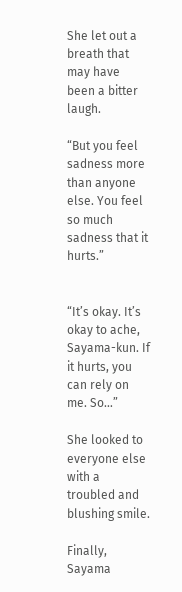She let out a breath that may have been a bitter laugh.

“But you feel sadness more than anyone else. You feel so much sadness that it hurts.”


“It’s okay. It’s okay to ache, Sayama-kun. If it hurts, you can rely on me. So…”

She looked to everyone else with a troubled and blushing smile.

Finally, Sayama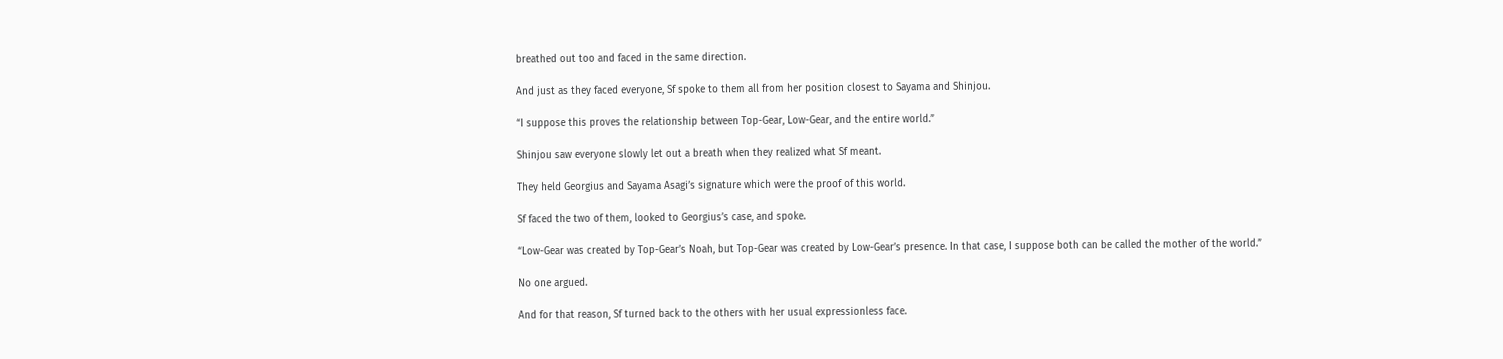breathed out too and faced in the same direction.

And just as they faced everyone, Sf spoke to them all from her position closest to Sayama and Shinjou.

“I suppose this proves the relationship between Top-Gear, Low-Gear, and the entire world.”

Shinjou saw everyone slowly let out a breath when they realized what Sf meant.

They held Georgius and Sayama Asagi’s signature which were the proof of this world.

Sf faced the two of them, looked to Georgius’s case, and spoke.

“Low-Gear was created by Top-Gear’s Noah, but Top-Gear was created by Low-Gear’s presence. In that case, I suppose both can be called the mother of the world.”

No one argued.

And for that reason, Sf turned back to the others with her usual expressionless face.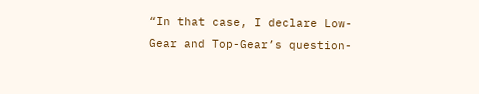“In that case, I declare Low-Gear and Top-Gear’s question-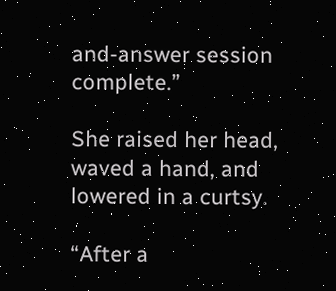and-answer session complete.”

She raised her head, waved a hand, and lowered in a curtsy.

“After a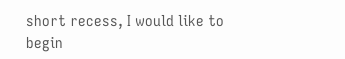short recess, I would like to begin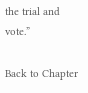the trial and vote.”

Back to Chapter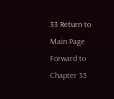33 Return to Main Page Forward to Chapter 35